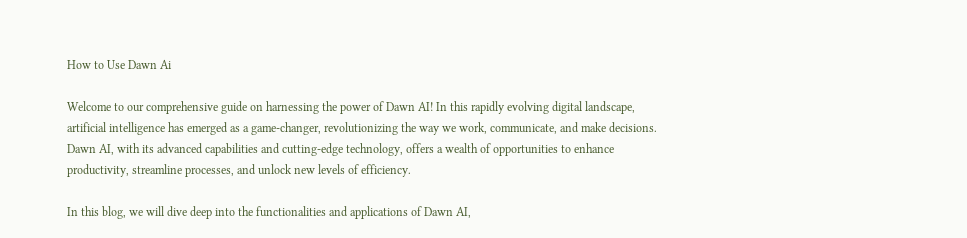How to Use Dawn Ai

Welcome to our comprehensive guide on harnessing the power of Dawn AI! In this rapidly evolving digital landscape, artificial intelligence has emerged as a game-changer, revolutionizing the way we work, communicate, and make decisions. Dawn AI, with its advanced capabilities and cutting-edge technology, offers a wealth of opportunities to enhance productivity, streamline processes, and unlock new levels of efficiency.

In this blog, we will dive deep into the functionalities and applications of Dawn AI,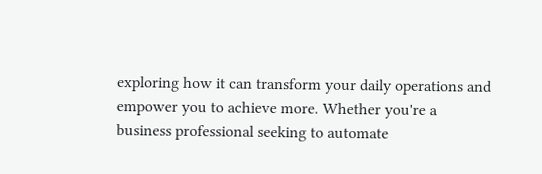exploring how it can transform your daily operations and empower you to achieve more. Whether you're a business professional seeking to automate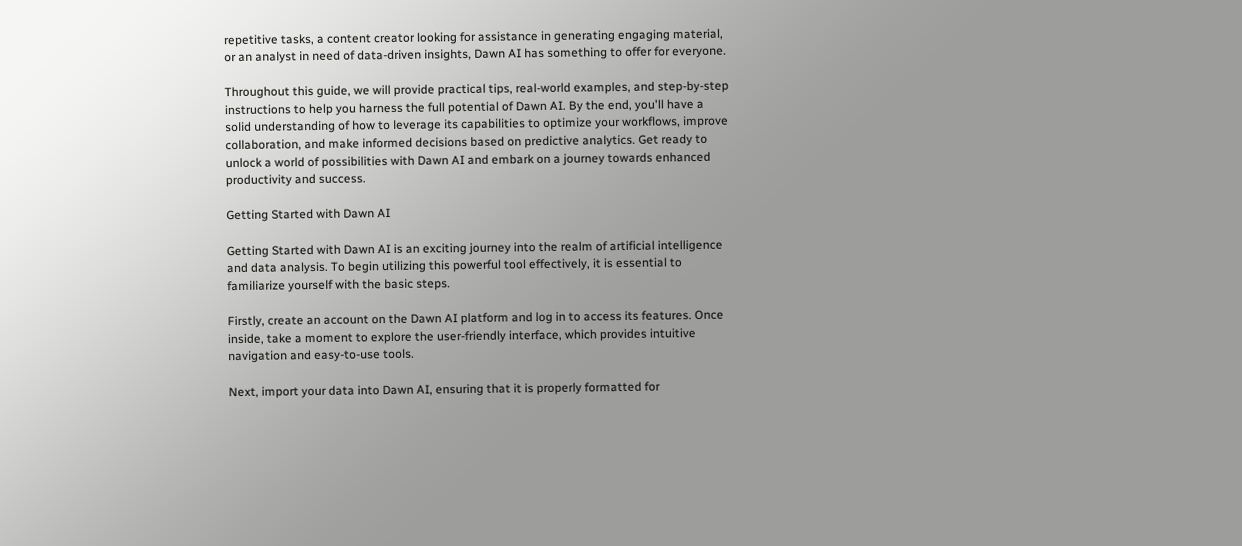repetitive tasks, a content creator looking for assistance in generating engaging material, or an analyst in need of data-driven insights, Dawn AI has something to offer for everyone.

Throughout this guide, we will provide practical tips, real-world examples, and step-by-step instructions to help you harness the full potential of Dawn AI. By the end, you'll have a solid understanding of how to leverage its capabilities to optimize your workflows, improve collaboration, and make informed decisions based on predictive analytics. Get ready to unlock a world of possibilities with Dawn AI and embark on a journey towards enhanced productivity and success.

Getting Started with Dawn AI

Getting Started with Dawn AI is an exciting journey into the realm of artificial intelligence and data analysis. To begin utilizing this powerful tool effectively, it is essential to familiarize yourself with the basic steps.

Firstly, create an account on the Dawn AI platform and log in to access its features. Once inside, take a moment to explore the user-friendly interface, which provides intuitive navigation and easy-to-use tools.

Next, import your data into Dawn AI, ensuring that it is properly formatted for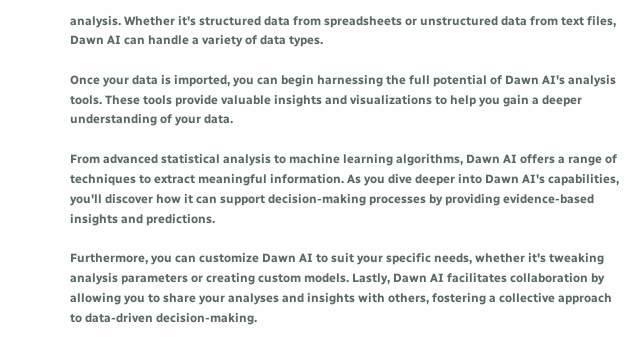analysis. Whether it's structured data from spreadsheets or unstructured data from text files, Dawn AI can handle a variety of data types.

Once your data is imported, you can begin harnessing the full potential of Dawn AI's analysis tools. These tools provide valuable insights and visualizations to help you gain a deeper understanding of your data.

From advanced statistical analysis to machine learning algorithms, Dawn AI offers a range of techniques to extract meaningful information. As you dive deeper into Dawn AI's capabilities, you'll discover how it can support decision-making processes by providing evidence-based insights and predictions.

Furthermore, you can customize Dawn AI to suit your specific needs, whether it's tweaking analysis parameters or creating custom models. Lastly, Dawn AI facilitates collaboration by allowing you to share your analyses and insights with others, fostering a collective approach to data-driven decision-making.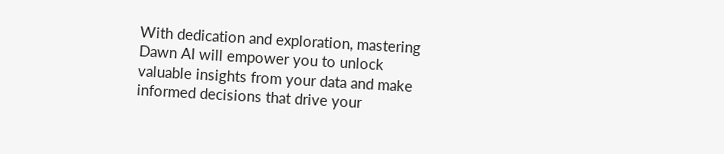With dedication and exploration, mastering Dawn AI will empower you to unlock valuable insights from your data and make informed decisions that drive your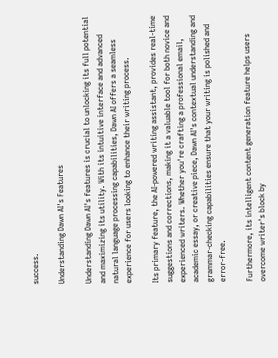success.

Understanding Dawn AI's Features

Understanding Dawn AI's features is crucial to unlocking its full potential and maximizing its utility. With its intuitive interface and advanced natural language processing capabilities, Dawn AI offers a seamless experience for users looking to enhance their writing process.

Its primary feature, the AI-powered writing assistant, provides real-time suggestions and corrections, making it a valuable tool for both novice and experienced writers. Whether you're crafting a professional email, academic essay, or creative piece, Dawn AI's contextual understanding and grammar-checking capabilities ensure that your writing is polished and error-free.

Furthermore, its intelligent content generation feature helps users overcome writer's block by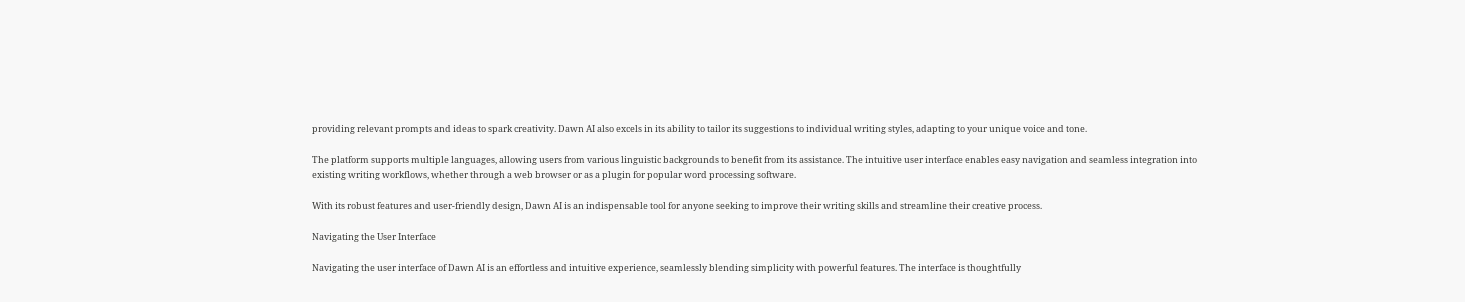providing relevant prompts and ideas to spark creativity. Dawn AI also excels in its ability to tailor its suggestions to individual writing styles, adapting to your unique voice and tone.

The platform supports multiple languages, allowing users from various linguistic backgrounds to benefit from its assistance. The intuitive user interface enables easy navigation and seamless integration into existing writing workflows, whether through a web browser or as a plugin for popular word processing software.

With its robust features and user-friendly design, Dawn AI is an indispensable tool for anyone seeking to improve their writing skills and streamline their creative process.

Navigating the User Interface

Navigating the user interface of Dawn AI is an effortless and intuitive experience, seamlessly blending simplicity with powerful features. The interface is thoughtfully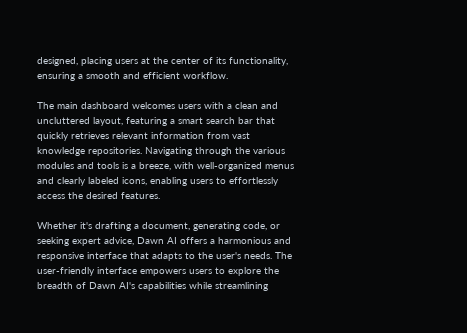designed, placing users at the center of its functionality, ensuring a smooth and efficient workflow.

The main dashboard welcomes users with a clean and uncluttered layout, featuring a smart search bar that quickly retrieves relevant information from vast knowledge repositories. Navigating through the various modules and tools is a breeze, with well-organized menus and clearly labeled icons, enabling users to effortlessly access the desired features.

Whether it's drafting a document, generating code, or seeking expert advice, Dawn AI offers a harmonious and responsive interface that adapts to the user's needs. The user-friendly interface empowers users to explore the breadth of Dawn AI's capabilities while streamlining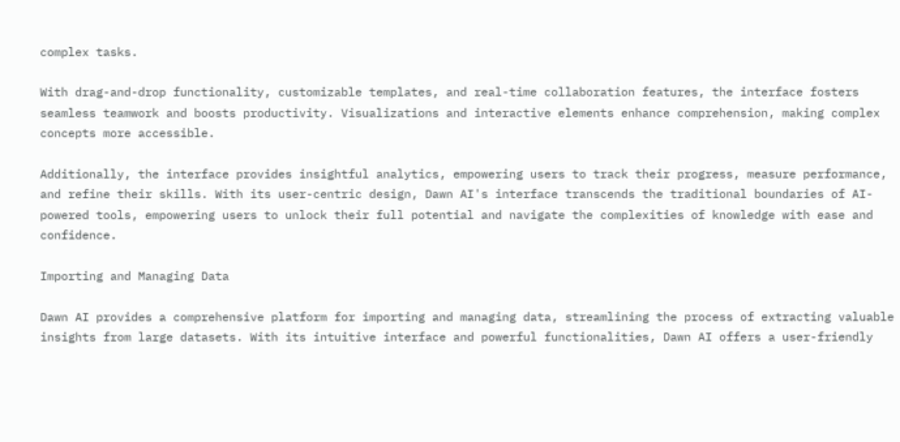complex tasks.

With drag-and-drop functionality, customizable templates, and real-time collaboration features, the interface fosters seamless teamwork and boosts productivity. Visualizations and interactive elements enhance comprehension, making complex concepts more accessible.

Additionally, the interface provides insightful analytics, empowering users to track their progress, measure performance, and refine their skills. With its user-centric design, Dawn AI's interface transcends the traditional boundaries of AI-powered tools, empowering users to unlock their full potential and navigate the complexities of knowledge with ease and confidence.

Importing and Managing Data

Dawn AI provides a comprehensive platform for importing and managing data, streamlining the process of extracting valuable insights from large datasets. With its intuitive interface and powerful functionalities, Dawn AI offers a user-friendly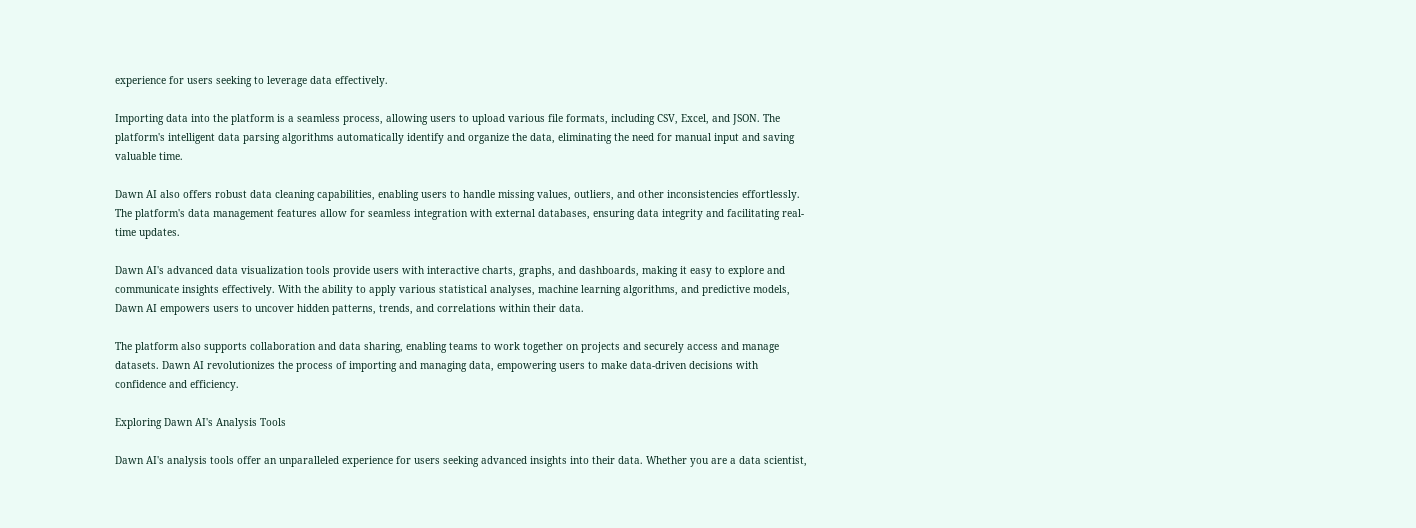experience for users seeking to leverage data effectively.

Importing data into the platform is a seamless process, allowing users to upload various file formats, including CSV, Excel, and JSON. The platform's intelligent data parsing algorithms automatically identify and organize the data, eliminating the need for manual input and saving valuable time.

Dawn AI also offers robust data cleaning capabilities, enabling users to handle missing values, outliers, and other inconsistencies effortlessly. The platform's data management features allow for seamless integration with external databases, ensuring data integrity and facilitating real-time updates.

Dawn AI's advanced data visualization tools provide users with interactive charts, graphs, and dashboards, making it easy to explore and communicate insights effectively. With the ability to apply various statistical analyses, machine learning algorithms, and predictive models, Dawn AI empowers users to uncover hidden patterns, trends, and correlations within their data.

The platform also supports collaboration and data sharing, enabling teams to work together on projects and securely access and manage datasets. Dawn AI revolutionizes the process of importing and managing data, empowering users to make data-driven decisions with confidence and efficiency.

Exploring Dawn AI's Analysis Tools

Dawn AI's analysis tools offer an unparalleled experience for users seeking advanced insights into their data. Whether you are a data scientist,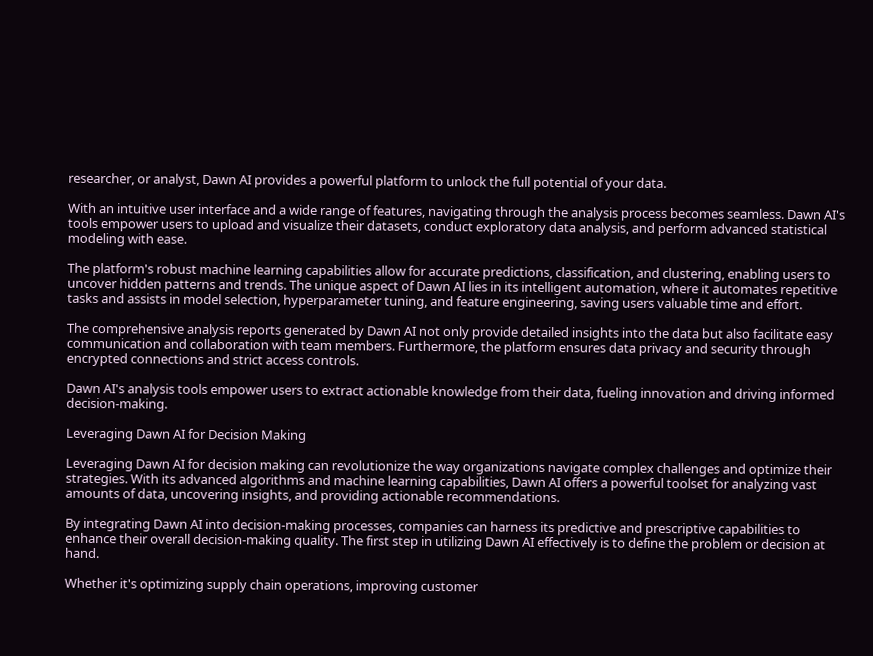researcher, or analyst, Dawn AI provides a powerful platform to unlock the full potential of your data.

With an intuitive user interface and a wide range of features, navigating through the analysis process becomes seamless. Dawn AI's tools empower users to upload and visualize their datasets, conduct exploratory data analysis, and perform advanced statistical modeling with ease.

The platform's robust machine learning capabilities allow for accurate predictions, classification, and clustering, enabling users to uncover hidden patterns and trends. The unique aspect of Dawn AI lies in its intelligent automation, where it automates repetitive tasks and assists in model selection, hyperparameter tuning, and feature engineering, saving users valuable time and effort.

The comprehensive analysis reports generated by Dawn AI not only provide detailed insights into the data but also facilitate easy communication and collaboration with team members. Furthermore, the platform ensures data privacy and security through encrypted connections and strict access controls.

Dawn AI's analysis tools empower users to extract actionable knowledge from their data, fueling innovation and driving informed decision-making.

Leveraging Dawn AI for Decision Making

Leveraging Dawn AI for decision making can revolutionize the way organizations navigate complex challenges and optimize their strategies. With its advanced algorithms and machine learning capabilities, Dawn AI offers a powerful toolset for analyzing vast amounts of data, uncovering insights, and providing actionable recommendations.

By integrating Dawn AI into decision-making processes, companies can harness its predictive and prescriptive capabilities to enhance their overall decision-making quality. The first step in utilizing Dawn AI effectively is to define the problem or decision at hand.

Whether it's optimizing supply chain operations, improving customer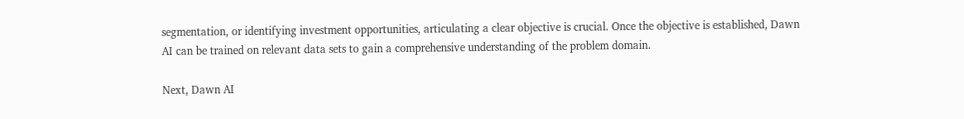segmentation, or identifying investment opportunities, articulating a clear objective is crucial. Once the objective is established, Dawn AI can be trained on relevant data sets to gain a comprehensive understanding of the problem domain.

Next, Dawn AI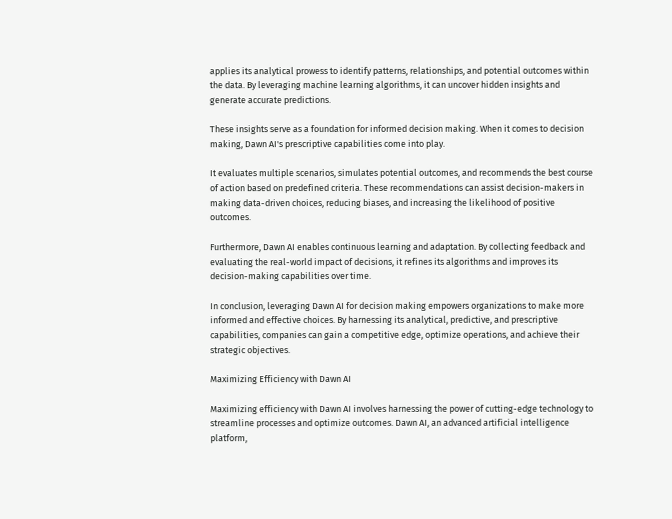applies its analytical prowess to identify patterns, relationships, and potential outcomes within the data. By leveraging machine learning algorithms, it can uncover hidden insights and generate accurate predictions.

These insights serve as a foundation for informed decision making. When it comes to decision making, Dawn AI's prescriptive capabilities come into play.

It evaluates multiple scenarios, simulates potential outcomes, and recommends the best course of action based on predefined criteria. These recommendations can assist decision-makers in making data-driven choices, reducing biases, and increasing the likelihood of positive outcomes.

Furthermore, Dawn AI enables continuous learning and adaptation. By collecting feedback and evaluating the real-world impact of decisions, it refines its algorithms and improves its decision-making capabilities over time.

In conclusion, leveraging Dawn AI for decision making empowers organizations to make more informed and effective choices. By harnessing its analytical, predictive, and prescriptive capabilities, companies can gain a competitive edge, optimize operations, and achieve their strategic objectives.

Maximizing Efficiency with Dawn AI

Maximizing efficiency with Dawn AI involves harnessing the power of cutting-edge technology to streamline processes and optimize outcomes. Dawn AI, an advanced artificial intelligence platform,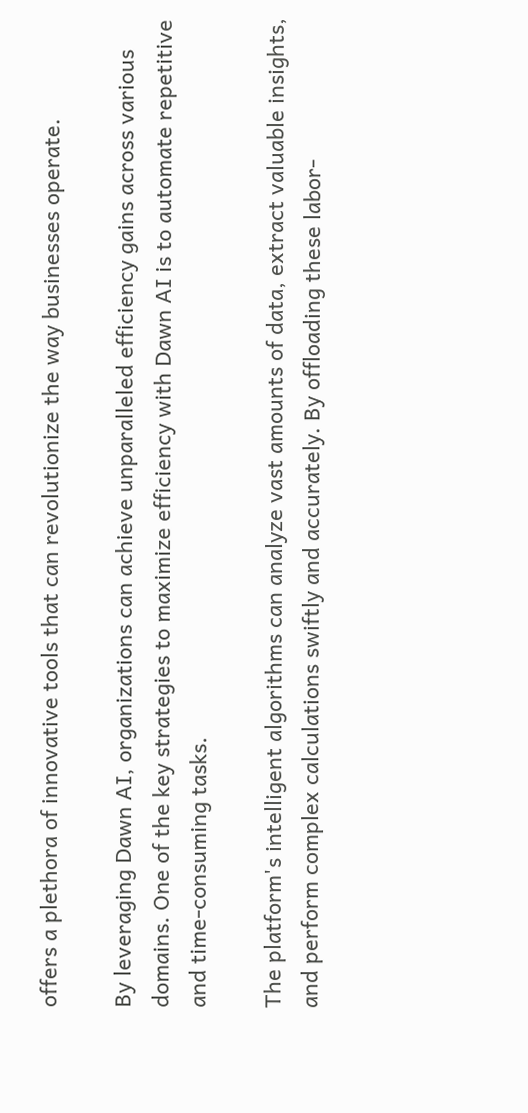offers a plethora of innovative tools that can revolutionize the way businesses operate.

By leveraging Dawn AI, organizations can achieve unparalleled efficiency gains across various domains. One of the key strategies to maximize efficiency with Dawn AI is to automate repetitive and time-consuming tasks.

The platform's intelligent algorithms can analyze vast amounts of data, extract valuable insights, and perform complex calculations swiftly and accurately. By offloading these labor-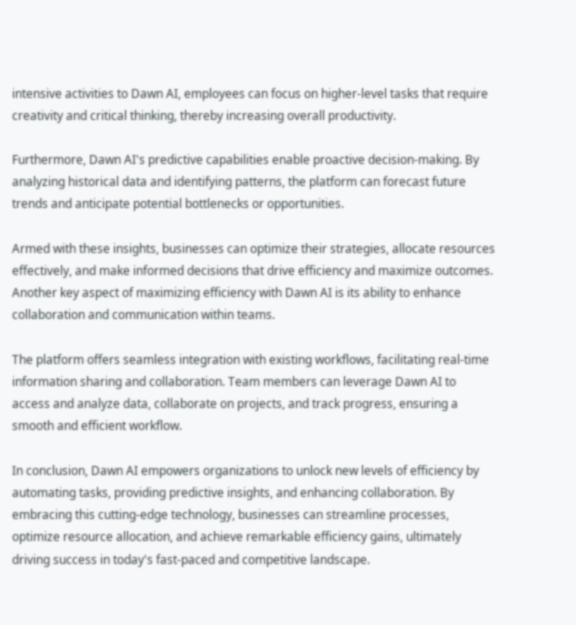intensive activities to Dawn AI, employees can focus on higher-level tasks that require creativity and critical thinking, thereby increasing overall productivity.

Furthermore, Dawn AI's predictive capabilities enable proactive decision-making. By analyzing historical data and identifying patterns, the platform can forecast future trends and anticipate potential bottlenecks or opportunities.

Armed with these insights, businesses can optimize their strategies, allocate resources effectively, and make informed decisions that drive efficiency and maximize outcomes. Another key aspect of maximizing efficiency with Dawn AI is its ability to enhance collaboration and communication within teams.

The platform offers seamless integration with existing workflows, facilitating real-time information sharing and collaboration. Team members can leverage Dawn AI to access and analyze data, collaborate on projects, and track progress, ensuring a smooth and efficient workflow.

In conclusion, Dawn AI empowers organizations to unlock new levels of efficiency by automating tasks, providing predictive insights, and enhancing collaboration. By embracing this cutting-edge technology, businesses can streamline processes, optimize resource allocation, and achieve remarkable efficiency gains, ultimately driving success in today's fast-paced and competitive landscape.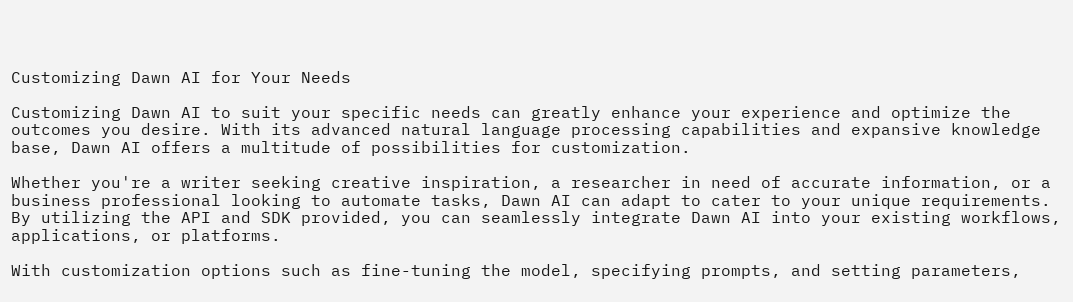Customizing Dawn AI for Your Needs

Customizing Dawn AI to suit your specific needs can greatly enhance your experience and optimize the outcomes you desire. With its advanced natural language processing capabilities and expansive knowledge base, Dawn AI offers a multitude of possibilities for customization.

Whether you're a writer seeking creative inspiration, a researcher in need of accurate information, or a business professional looking to automate tasks, Dawn AI can adapt to cater to your unique requirements. By utilizing the API and SDK provided, you can seamlessly integrate Dawn AI into your existing workflows, applications, or platforms.

With customization options such as fine-tuning the model, specifying prompts, and setting parameters,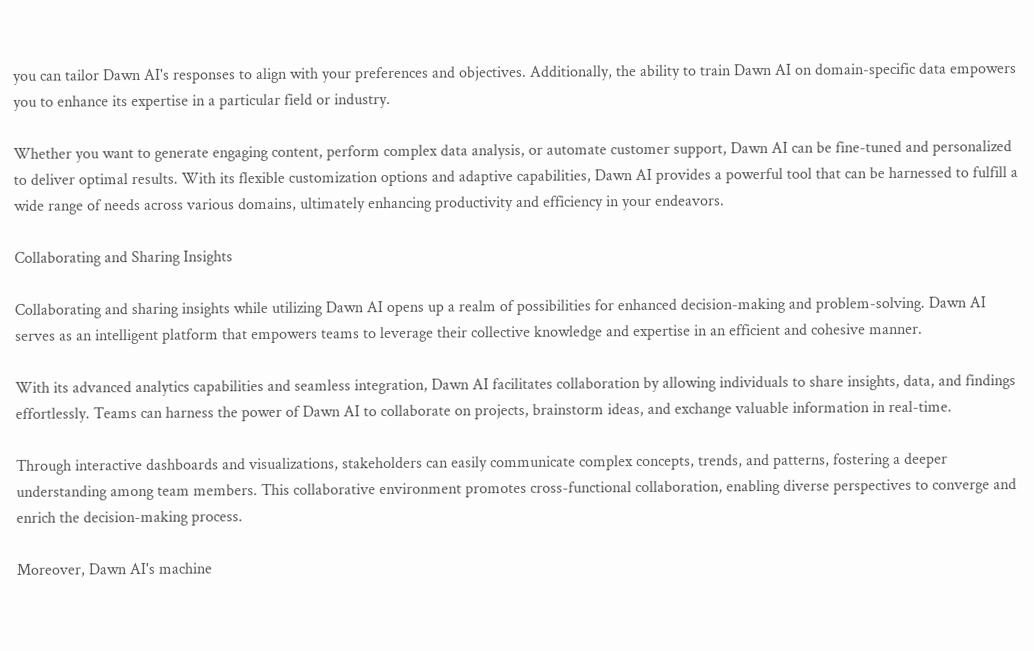you can tailor Dawn AI's responses to align with your preferences and objectives. Additionally, the ability to train Dawn AI on domain-specific data empowers you to enhance its expertise in a particular field or industry.

Whether you want to generate engaging content, perform complex data analysis, or automate customer support, Dawn AI can be fine-tuned and personalized to deliver optimal results. With its flexible customization options and adaptive capabilities, Dawn AI provides a powerful tool that can be harnessed to fulfill a wide range of needs across various domains, ultimately enhancing productivity and efficiency in your endeavors.

Collaborating and Sharing Insights

Collaborating and sharing insights while utilizing Dawn AI opens up a realm of possibilities for enhanced decision-making and problem-solving. Dawn AI serves as an intelligent platform that empowers teams to leverage their collective knowledge and expertise in an efficient and cohesive manner.

With its advanced analytics capabilities and seamless integration, Dawn AI facilitates collaboration by allowing individuals to share insights, data, and findings effortlessly. Teams can harness the power of Dawn AI to collaborate on projects, brainstorm ideas, and exchange valuable information in real-time.

Through interactive dashboards and visualizations, stakeholders can easily communicate complex concepts, trends, and patterns, fostering a deeper understanding among team members. This collaborative environment promotes cross-functional collaboration, enabling diverse perspectives to converge and enrich the decision-making process.

Moreover, Dawn AI's machine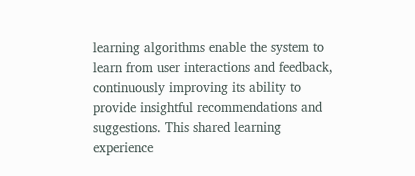learning algorithms enable the system to learn from user interactions and feedback, continuously improving its ability to provide insightful recommendations and suggestions. This shared learning experience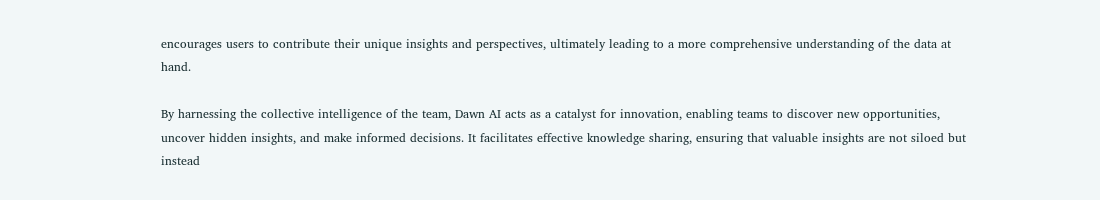encourages users to contribute their unique insights and perspectives, ultimately leading to a more comprehensive understanding of the data at hand.

By harnessing the collective intelligence of the team, Dawn AI acts as a catalyst for innovation, enabling teams to discover new opportunities, uncover hidden insights, and make informed decisions. It facilitates effective knowledge sharing, ensuring that valuable insights are not siloed but instead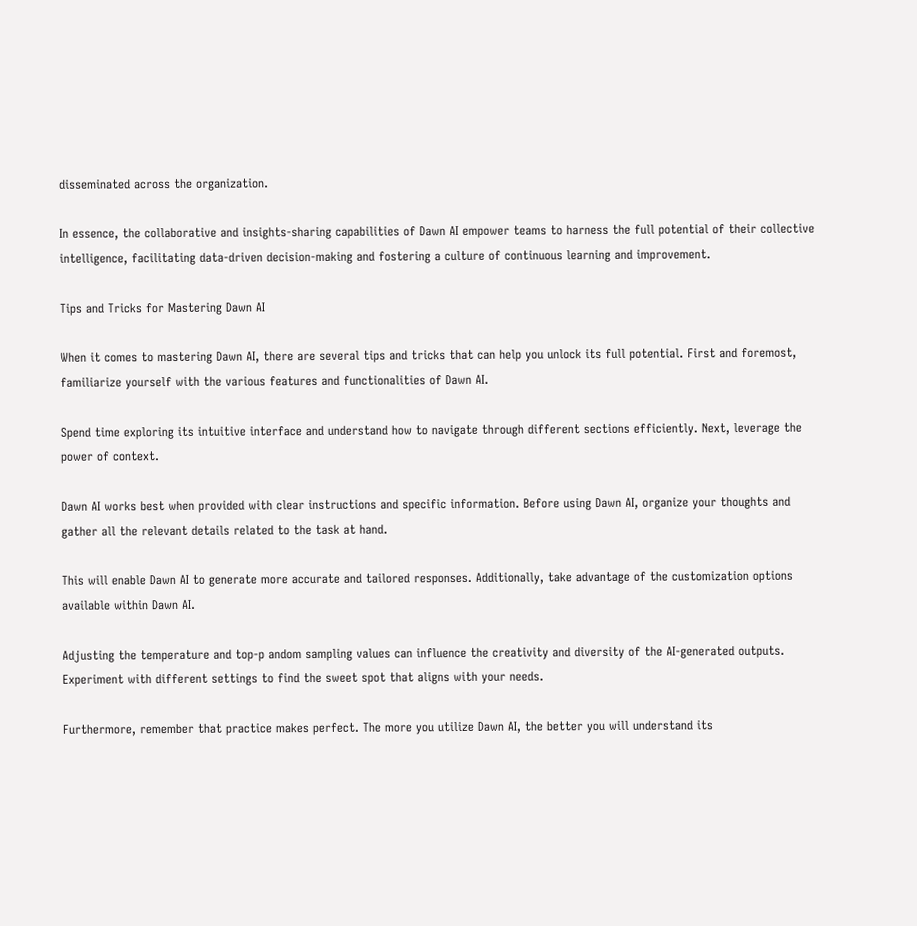disseminated across the organization.

In essence, the collaborative and insights-sharing capabilities of Dawn AI empower teams to harness the full potential of their collective intelligence, facilitating data-driven decision-making and fostering a culture of continuous learning and improvement.

Tips and Tricks for Mastering Dawn AI

When it comes to mastering Dawn AI, there are several tips and tricks that can help you unlock its full potential. First and foremost, familiarize yourself with the various features and functionalities of Dawn AI.

Spend time exploring its intuitive interface and understand how to navigate through different sections efficiently. Next, leverage the power of context.

Dawn AI works best when provided with clear instructions and specific information. Before using Dawn AI, organize your thoughts and gather all the relevant details related to the task at hand.

This will enable Dawn AI to generate more accurate and tailored responses. Additionally, take advantage of the customization options available within Dawn AI.

Adjusting the temperature and top-p andom sampling values can influence the creativity and diversity of the AI-generated outputs. Experiment with different settings to find the sweet spot that aligns with your needs.

Furthermore, remember that practice makes perfect. The more you utilize Dawn AI, the better you will understand its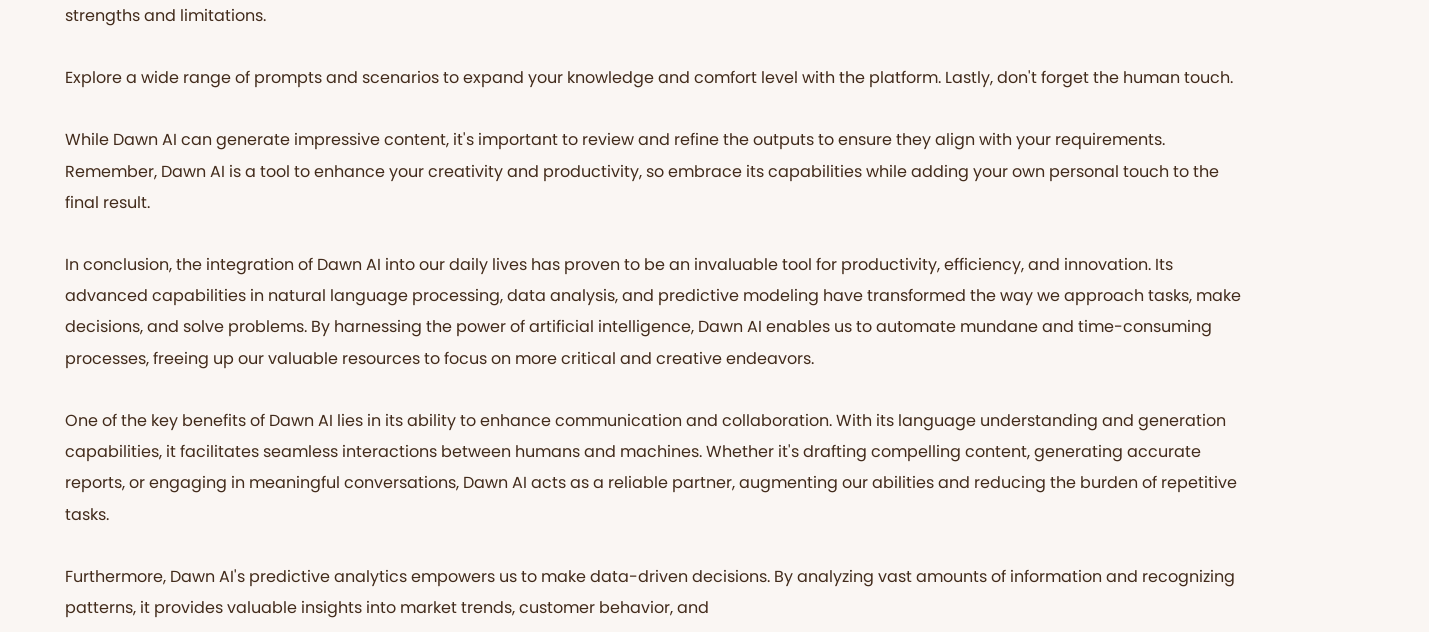strengths and limitations.

Explore a wide range of prompts and scenarios to expand your knowledge and comfort level with the platform. Lastly, don't forget the human touch.

While Dawn AI can generate impressive content, it's important to review and refine the outputs to ensure they align with your requirements. Remember, Dawn AI is a tool to enhance your creativity and productivity, so embrace its capabilities while adding your own personal touch to the final result.

In conclusion, the integration of Dawn AI into our daily lives has proven to be an invaluable tool for productivity, efficiency, and innovation. Its advanced capabilities in natural language processing, data analysis, and predictive modeling have transformed the way we approach tasks, make decisions, and solve problems. By harnessing the power of artificial intelligence, Dawn AI enables us to automate mundane and time-consuming processes, freeing up our valuable resources to focus on more critical and creative endeavors.

One of the key benefits of Dawn AI lies in its ability to enhance communication and collaboration. With its language understanding and generation capabilities, it facilitates seamless interactions between humans and machines. Whether it's drafting compelling content, generating accurate reports, or engaging in meaningful conversations, Dawn AI acts as a reliable partner, augmenting our abilities and reducing the burden of repetitive tasks.

Furthermore, Dawn AI's predictive analytics empowers us to make data-driven decisions. By analyzing vast amounts of information and recognizing patterns, it provides valuable insights into market trends, customer behavior, and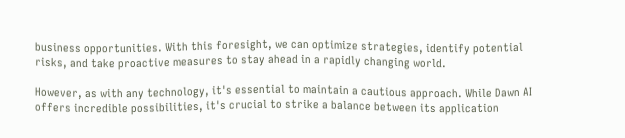business opportunities. With this foresight, we can optimize strategies, identify potential risks, and take proactive measures to stay ahead in a rapidly changing world.

However, as with any technology, it's essential to maintain a cautious approach. While Dawn AI offers incredible possibilities, it's crucial to strike a balance between its application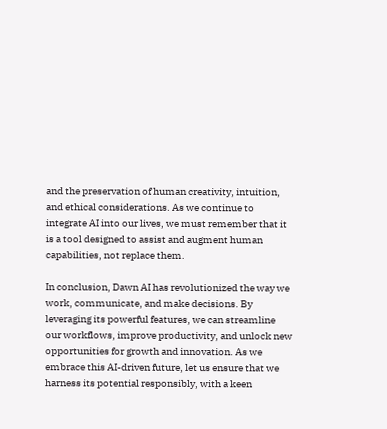and the preservation of human creativity, intuition, and ethical considerations. As we continue to integrate AI into our lives, we must remember that it is a tool designed to assist and augment human capabilities, not replace them.

In conclusion, Dawn AI has revolutionized the way we work, communicate, and make decisions. By leveraging its powerful features, we can streamline our workflows, improve productivity, and unlock new opportunities for growth and innovation. As we embrace this AI-driven future, let us ensure that we harness its potential responsibly, with a keen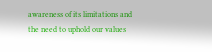awareness of its limitations and the need to uphold our values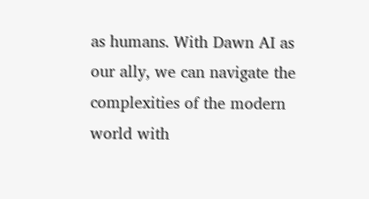as humans. With Dawn AI as our ally, we can navigate the complexities of the modern world with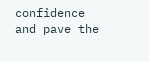confidence and pave the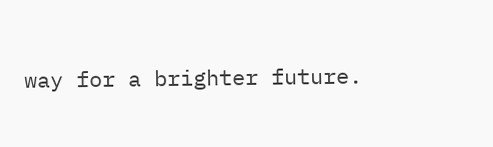way for a brighter future.